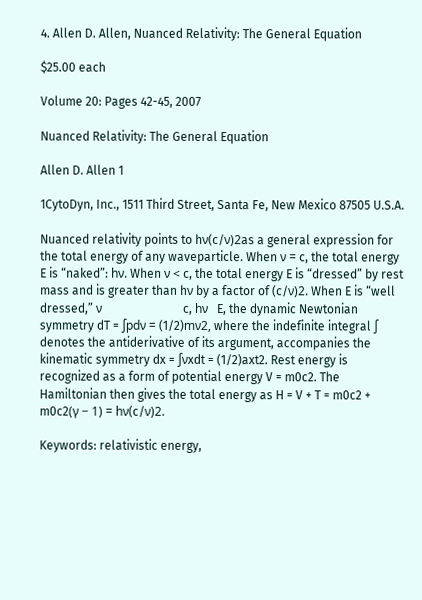4. Allen D. Allen, Nuanced Relativity: The General Equation

$25.00 each

Volume 20: Pages 42-45, 2007

Nuanced Relativity: The General Equation

Allen D. Allen 1

1CytoDyn, Inc., 1511 Third Street, Santa Fe, New Mexico 87505 U.S.A.

Nuanced relativity points to hν(c/ν)2as a general expression for the total energy of any waveparticle. When ν = c, the total energy E is “naked”: hν. When ν < c, the total energy E is “dressed” by rest mass and is greater than hν by a factor of (c/ν)2. When E is “well dressed,” ν                           c, hν   E, the dynamic Newtonian symmetry dT = ∫pdν = (1/2)mν2, where the indefinite integral ∫ denotes the antiderivative of its argument, accompanies the kinematic symmetry dx = ∫νxdt = (1/2)axt2. Rest energy is recognized as a form of potential energy V = m0c2. The Hamiltonian then gives the total energy as H = V + T = m0c2 + m0c2(γ − 1) = hν(c/ν)2.

Keywords: relativistic energy,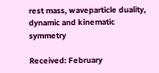rest mass, waveparticle duality, dynamic and kinematic symmetry

Received: February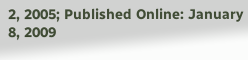2, 2005; Published Online: January 8, 2009